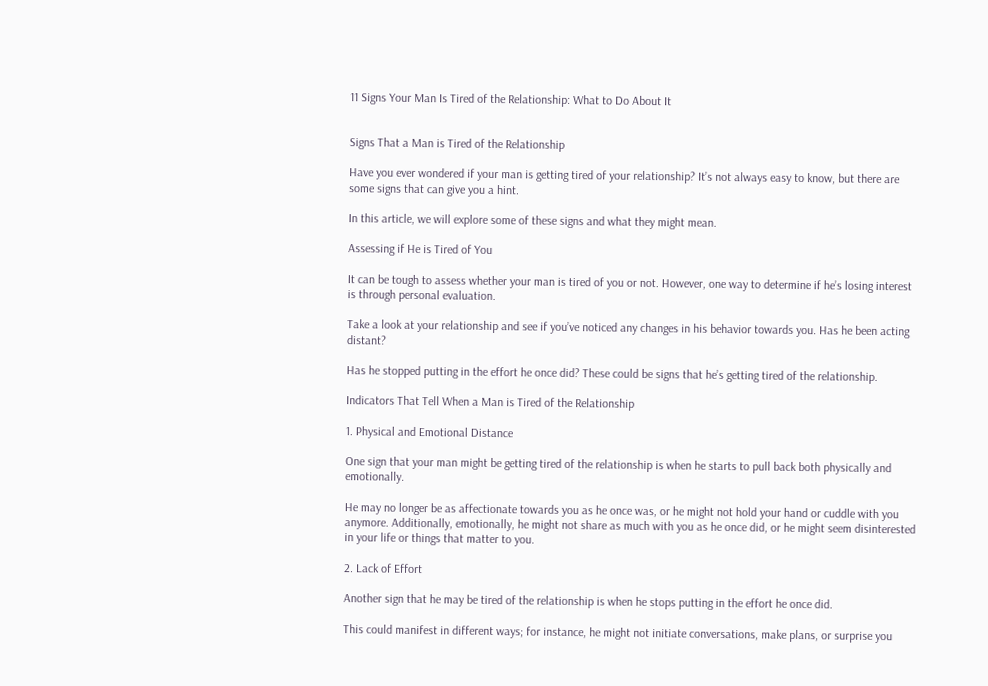11 Signs Your Man Is Tired of the Relationship: What to Do About It


Signs That a Man is Tired of the Relationship

Have you ever wondered if your man is getting tired of your relationship? It’s not always easy to know, but there are some signs that can give you a hint.

In this article, we will explore some of these signs and what they might mean.

Assessing if He is Tired of You

It can be tough to assess whether your man is tired of you or not. However, one way to determine if he’s losing interest is through personal evaluation.

Take a look at your relationship and see if you’ve noticed any changes in his behavior towards you. Has he been acting distant?

Has he stopped putting in the effort he once did? These could be signs that he’s getting tired of the relationship.

Indicators That Tell When a Man is Tired of the Relationship

1. Physical and Emotional Distance

One sign that your man might be getting tired of the relationship is when he starts to pull back both physically and emotionally.

He may no longer be as affectionate towards you as he once was, or he might not hold your hand or cuddle with you anymore. Additionally, emotionally, he might not share as much with you as he once did, or he might seem disinterested in your life or things that matter to you.

2. Lack of Effort

Another sign that he may be tired of the relationship is when he stops putting in the effort he once did.

This could manifest in different ways; for instance, he might not initiate conversations, make plans, or surprise you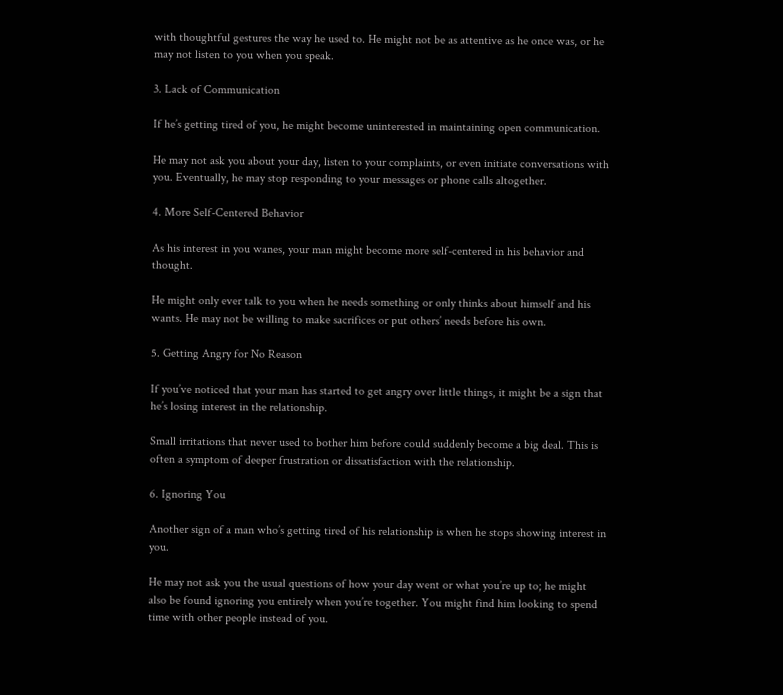with thoughtful gestures the way he used to. He might not be as attentive as he once was, or he may not listen to you when you speak.

3. Lack of Communication

If he’s getting tired of you, he might become uninterested in maintaining open communication.

He may not ask you about your day, listen to your complaints, or even initiate conversations with you. Eventually, he may stop responding to your messages or phone calls altogether.

4. More Self-Centered Behavior

As his interest in you wanes, your man might become more self-centered in his behavior and thought.

He might only ever talk to you when he needs something or only thinks about himself and his wants. He may not be willing to make sacrifices or put others’ needs before his own.

5. Getting Angry for No Reason

If you’ve noticed that your man has started to get angry over little things, it might be a sign that he’s losing interest in the relationship.

Small irritations that never used to bother him before could suddenly become a big deal. This is often a symptom of deeper frustration or dissatisfaction with the relationship.

6. Ignoring You

Another sign of a man who’s getting tired of his relationship is when he stops showing interest in you.

He may not ask you the usual questions of how your day went or what you’re up to; he might also be found ignoring you entirely when you’re together. You might find him looking to spend time with other people instead of you.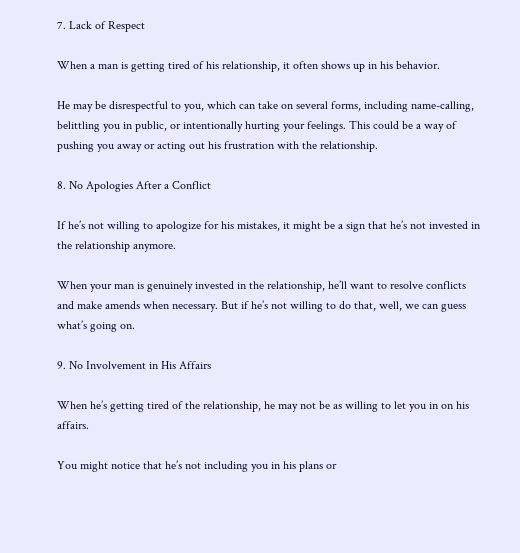7. Lack of Respect

When a man is getting tired of his relationship, it often shows up in his behavior.

He may be disrespectful to you, which can take on several forms, including name-calling, belittling you in public, or intentionally hurting your feelings. This could be a way of pushing you away or acting out his frustration with the relationship.

8. No Apologies After a Conflict

If he’s not willing to apologize for his mistakes, it might be a sign that he’s not invested in the relationship anymore.

When your man is genuinely invested in the relationship, he’ll want to resolve conflicts and make amends when necessary. But if he’s not willing to do that, well, we can guess what’s going on.

9. No Involvement in His Affairs

When he’s getting tired of the relationship, he may not be as willing to let you in on his affairs.

You might notice that he’s not including you in his plans or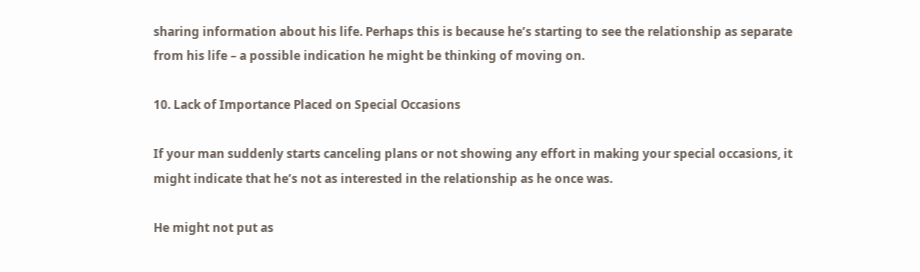sharing information about his life. Perhaps this is because he’s starting to see the relationship as separate from his life – a possible indication he might be thinking of moving on.

10. Lack of Importance Placed on Special Occasions

If your man suddenly starts canceling plans or not showing any effort in making your special occasions, it might indicate that he’s not as interested in the relationship as he once was.

He might not put as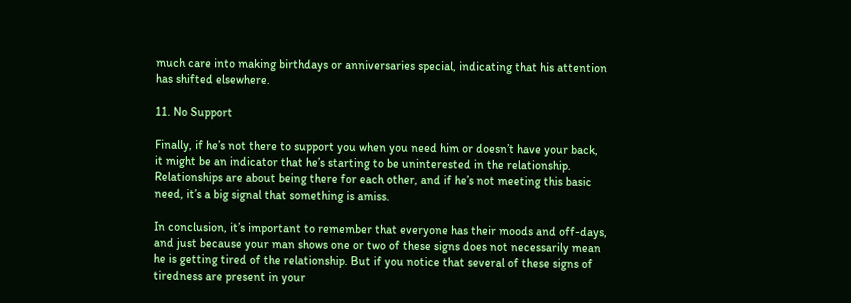much care into making birthdays or anniversaries special, indicating that his attention has shifted elsewhere.

11. No Support

Finally, if he’s not there to support you when you need him or doesn’t have your back, it might be an indicator that he’s starting to be uninterested in the relationship. Relationships are about being there for each other, and if he’s not meeting this basic need, it’s a big signal that something is amiss.

In conclusion, it’s important to remember that everyone has their moods and off-days, and just because your man shows one or two of these signs does not necessarily mean he is getting tired of the relationship. But if you notice that several of these signs of tiredness are present in your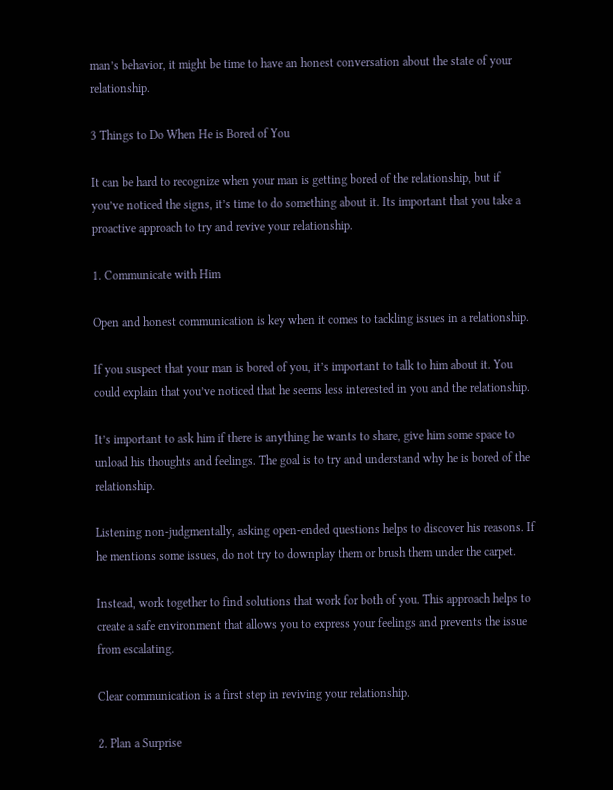man’s behavior, it might be time to have an honest conversation about the state of your relationship.

3 Things to Do When He is Bored of You

It can be hard to recognize when your man is getting bored of the relationship, but if you’ve noticed the signs, it’s time to do something about it. Its important that you take a proactive approach to try and revive your relationship.

1. Communicate with Him

Open and honest communication is key when it comes to tackling issues in a relationship.

If you suspect that your man is bored of you, it’s important to talk to him about it. You could explain that you’ve noticed that he seems less interested in you and the relationship.

It’s important to ask him if there is anything he wants to share, give him some space to unload his thoughts and feelings. The goal is to try and understand why he is bored of the relationship.

Listening non-judgmentally, asking open-ended questions helps to discover his reasons. If he mentions some issues, do not try to downplay them or brush them under the carpet.

Instead, work together to find solutions that work for both of you. This approach helps to create a safe environment that allows you to express your feelings and prevents the issue from escalating.

Clear communication is a first step in reviving your relationship.

2. Plan a Surprise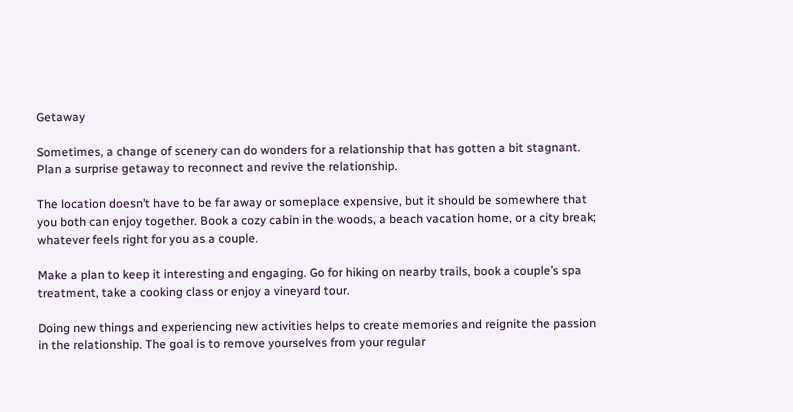Getaway

Sometimes, a change of scenery can do wonders for a relationship that has gotten a bit stagnant. Plan a surprise getaway to reconnect and revive the relationship.

The location doesn’t have to be far away or someplace expensive, but it should be somewhere that you both can enjoy together. Book a cozy cabin in the woods, a beach vacation home, or a city break; whatever feels right for you as a couple.

Make a plan to keep it interesting and engaging. Go for hiking on nearby trails, book a couple’s spa treatment, take a cooking class or enjoy a vineyard tour.

Doing new things and experiencing new activities helps to create memories and reignite the passion in the relationship. The goal is to remove yourselves from your regular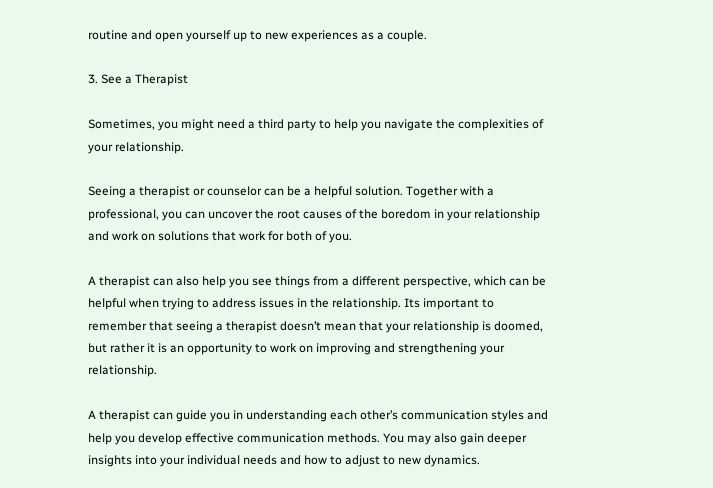routine and open yourself up to new experiences as a couple.

3. See a Therapist

Sometimes, you might need a third party to help you navigate the complexities of your relationship.

Seeing a therapist or counselor can be a helpful solution. Together with a professional, you can uncover the root causes of the boredom in your relationship and work on solutions that work for both of you.

A therapist can also help you see things from a different perspective, which can be helpful when trying to address issues in the relationship. Its important to remember that seeing a therapist doesn’t mean that your relationship is doomed, but rather it is an opportunity to work on improving and strengthening your relationship.

A therapist can guide you in understanding each other’s communication styles and help you develop effective communication methods. You may also gain deeper insights into your individual needs and how to adjust to new dynamics.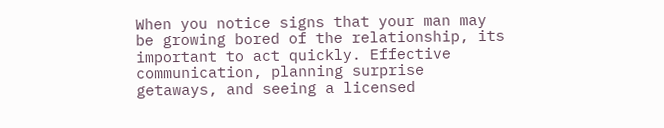When you notice signs that your man may be growing bored of the relationship, its important to act quickly. Effective communication, planning surprise getaways, and seeing a licensed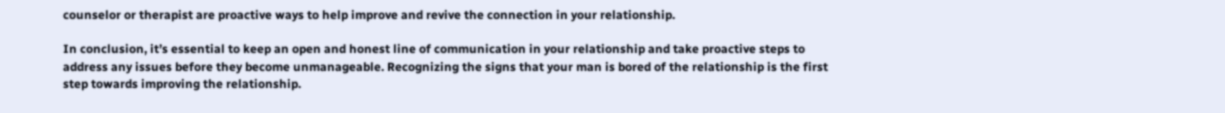counselor or therapist are proactive ways to help improve and revive the connection in your relationship.

In conclusion, it’s essential to keep an open and honest line of communication in your relationship and take proactive steps to address any issues before they become unmanageable. Recognizing the signs that your man is bored of the relationship is the first step towards improving the relationship.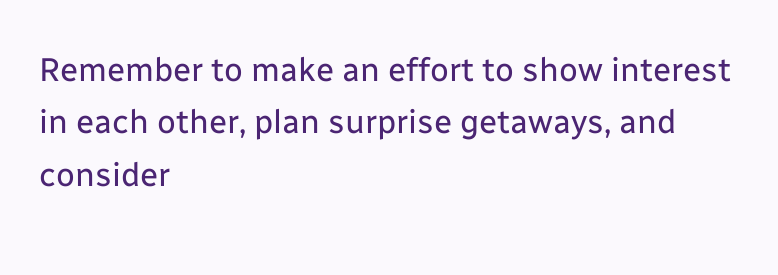Remember to make an effort to show interest in each other, plan surprise getaways, and consider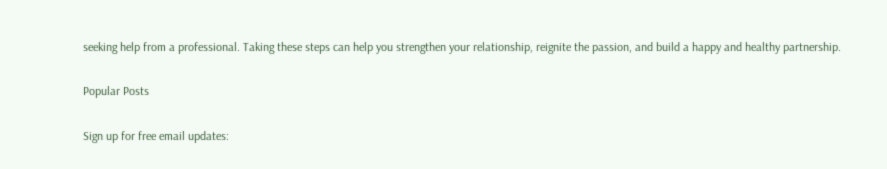seeking help from a professional. Taking these steps can help you strengthen your relationship, reignite the passion, and build a happy and healthy partnership.

Popular Posts

Sign up for free email updates: